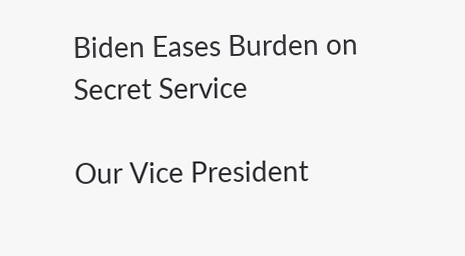Biden Eases Burden on Secret Service

Our Vice President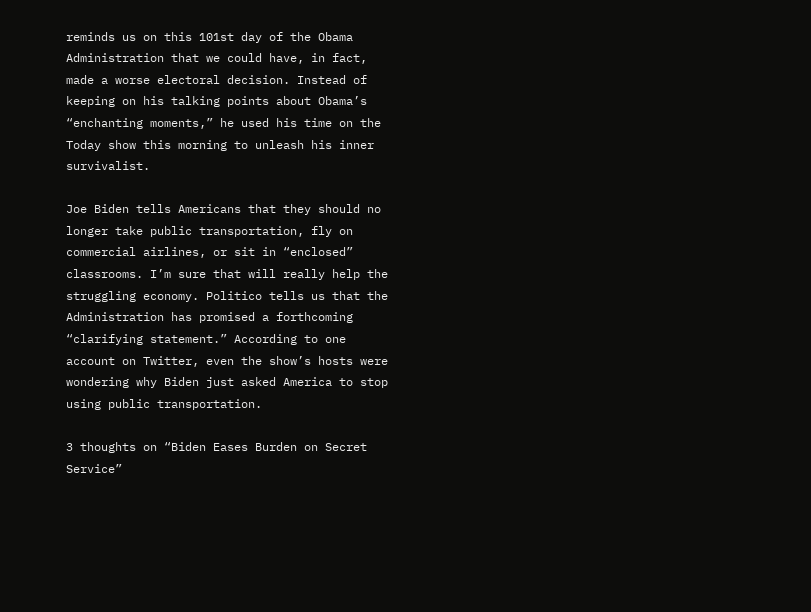reminds us on this 101st day of the Obama Administration that we could have, in fact, made a worse electoral decision. Instead of keeping on his talking points about Obama’s “enchanting moments,” he used his time on the Today show this morning to unleash his inner survivalist.

Joe Biden tells Americans that they should no longer take public transportation, fly on commercial airlines, or sit in “enclosed” classrooms. I’m sure that will really help the struggling economy. Politico tells us that the Administration has promised a forthcoming “clarifying statement.” According to one account on Twitter, even the show’s hosts were wondering why Biden just asked America to stop using public transportation.

3 thoughts on “Biden Eases Burden on Secret Service”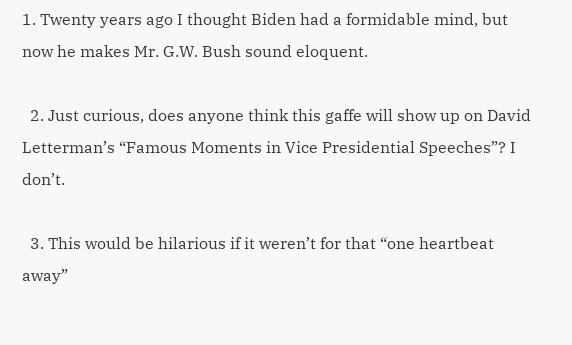1. Twenty years ago I thought Biden had a formidable mind, but now he makes Mr. G.W. Bush sound eloquent.

  2. Just curious, does anyone think this gaffe will show up on David Letterman’s “Famous Moments in Vice Presidential Speeches”? I don’t.

  3. This would be hilarious if it weren’t for that “one heartbeat away”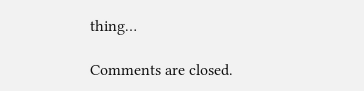thing…

Comments are closed.